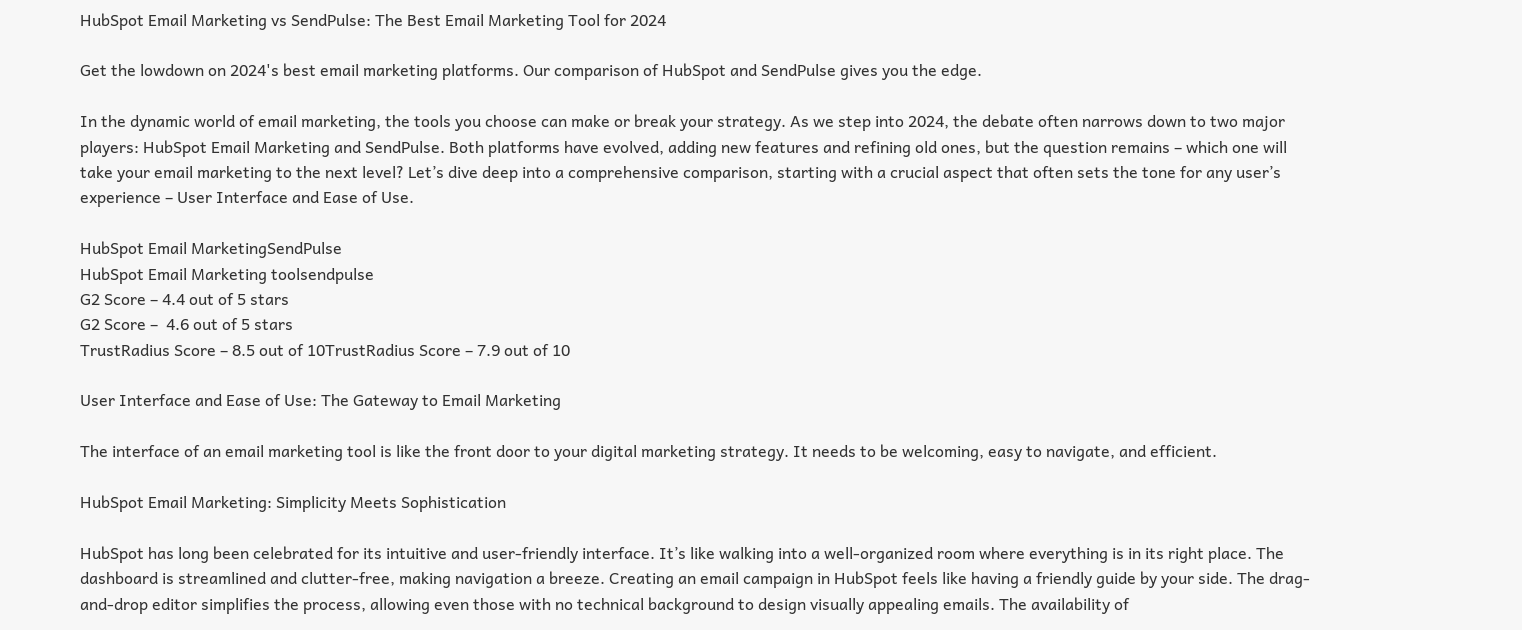HubSpot Email Marketing vs SendPulse: The Best Email Marketing Tool for 2024

Get the lowdown on 2024's best email marketing platforms. Our comparison of HubSpot and SendPulse gives you the edge.

In the dynamic world of email marketing, the tools you choose can make or break your strategy. As we step into 2024, the debate often narrows down to two major players: HubSpot Email Marketing and SendPulse. Both platforms have evolved, adding new features and refining old ones, but the question remains – which one will take your email marketing to the next level? Let’s dive deep into a comprehensive comparison, starting with a crucial aspect that often sets the tone for any user’s experience – User Interface and Ease of Use.

HubSpot Email MarketingSendPulse
HubSpot Email Marketing toolsendpulse
G2 Score – 4.4 out of 5 stars
G2 Score –  4.6 out of 5 stars
TrustRadius Score – 8.5 out of 10TrustRadius Score – 7.9 out of 10

User Interface and Ease of Use: The Gateway to Email Marketing

The interface of an email marketing tool is like the front door to your digital marketing strategy. It needs to be welcoming, easy to navigate, and efficient.

HubSpot Email Marketing: Simplicity Meets Sophistication

HubSpot has long been celebrated for its intuitive and user-friendly interface. It’s like walking into a well-organized room where everything is in its right place. The dashboard is streamlined and clutter-free, making navigation a breeze. Creating an email campaign in HubSpot feels like having a friendly guide by your side. The drag-and-drop editor simplifies the process, allowing even those with no technical background to design visually appealing emails. The availability of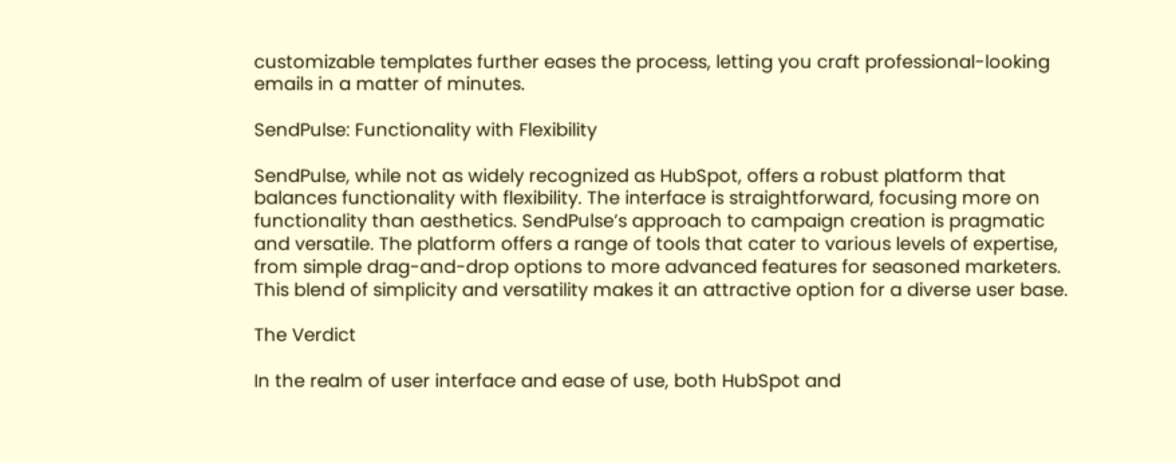customizable templates further eases the process, letting you craft professional-looking emails in a matter of minutes.

SendPulse: Functionality with Flexibility

SendPulse, while not as widely recognized as HubSpot, offers a robust platform that balances functionality with flexibility. The interface is straightforward, focusing more on functionality than aesthetics. SendPulse’s approach to campaign creation is pragmatic and versatile. The platform offers a range of tools that cater to various levels of expertise, from simple drag-and-drop options to more advanced features for seasoned marketers. This blend of simplicity and versatility makes it an attractive option for a diverse user base.

The Verdict

In the realm of user interface and ease of use, both HubSpot and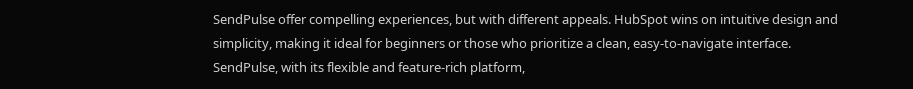SendPulse offer compelling experiences, but with different appeals. HubSpot wins on intuitive design and simplicity, making it ideal for beginners or those who prioritize a clean, easy-to-navigate interface. SendPulse, with its flexible and feature-rich platform,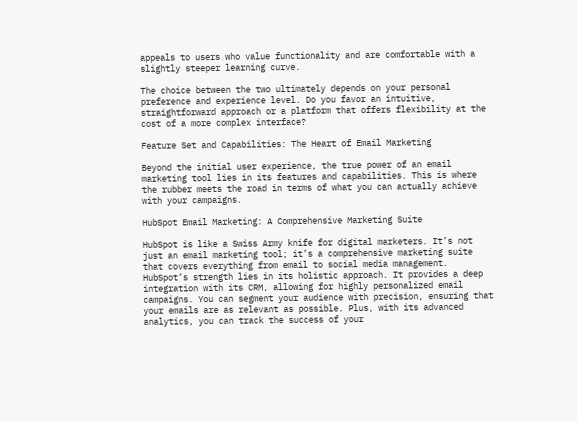appeals to users who value functionality and are comfortable with a slightly steeper learning curve.

The choice between the two ultimately depends on your personal preference and experience level. Do you favor an intuitive, straightforward approach or a platform that offers flexibility at the cost of a more complex interface?

Feature Set and Capabilities: The Heart of Email Marketing

Beyond the initial user experience, the true power of an email marketing tool lies in its features and capabilities. This is where the rubber meets the road in terms of what you can actually achieve with your campaigns.

HubSpot Email Marketing: A Comprehensive Marketing Suite

HubSpot is like a Swiss Army knife for digital marketers. It’s not just an email marketing tool; it’s a comprehensive marketing suite that covers everything from email to social media management. HubSpot’s strength lies in its holistic approach. It provides a deep integration with its CRM, allowing for highly personalized email campaigns. You can segment your audience with precision, ensuring that your emails are as relevant as possible. Plus, with its advanced analytics, you can track the success of your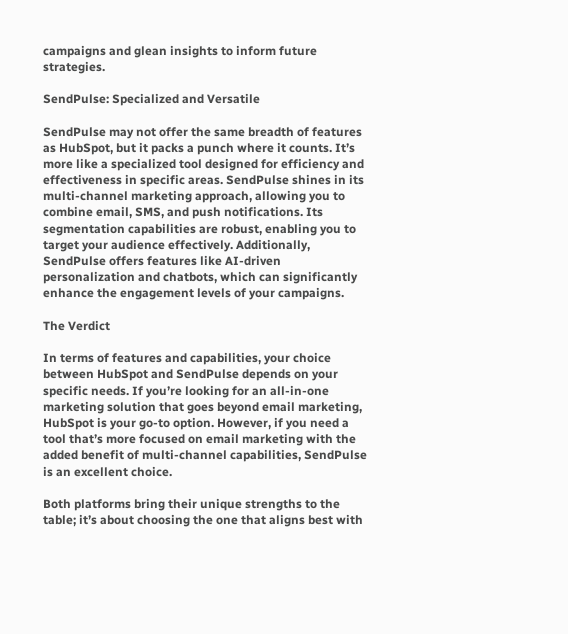campaigns and glean insights to inform future strategies.

SendPulse: Specialized and Versatile

SendPulse may not offer the same breadth of features as HubSpot, but it packs a punch where it counts. It’s more like a specialized tool designed for efficiency and effectiveness in specific areas. SendPulse shines in its multi-channel marketing approach, allowing you to combine email, SMS, and push notifications. Its segmentation capabilities are robust, enabling you to target your audience effectively. Additionally, SendPulse offers features like AI-driven personalization and chatbots, which can significantly enhance the engagement levels of your campaigns.

The Verdict

In terms of features and capabilities, your choice between HubSpot and SendPulse depends on your specific needs. If you’re looking for an all-in-one marketing solution that goes beyond email marketing, HubSpot is your go-to option. However, if you need a tool that’s more focused on email marketing with the added benefit of multi-channel capabilities, SendPulse is an excellent choice.

Both platforms bring their unique strengths to the table; it’s about choosing the one that aligns best with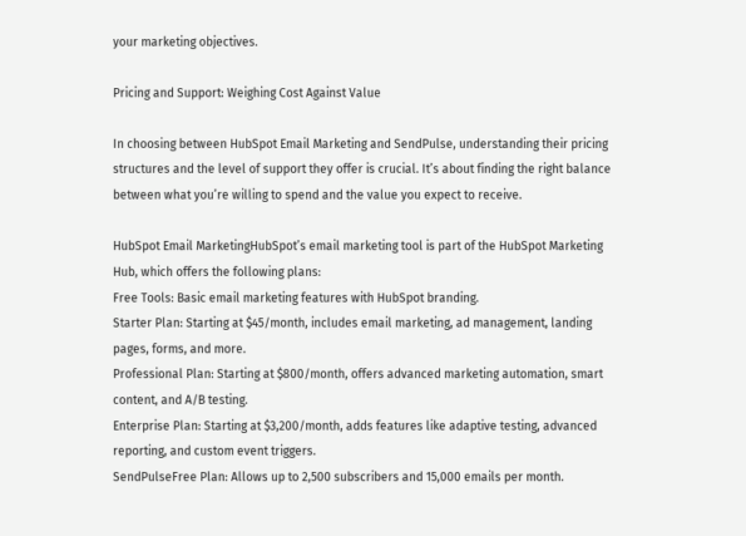your marketing objectives.

Pricing and Support: Weighing Cost Against Value

In choosing between HubSpot Email Marketing and SendPulse, understanding their pricing structures and the level of support they offer is crucial. It’s about finding the right balance between what you’re willing to spend and the value you expect to receive.

HubSpot Email MarketingHubSpot’s email marketing tool is part of the HubSpot Marketing Hub, which offers the following plans:
Free Tools: Basic email marketing features with HubSpot branding.
Starter Plan: Starting at $45/month, includes email marketing, ad management, landing pages, forms, and more.
Professional Plan: Starting at $800/month, offers advanced marketing automation, smart content, and A/B testing.
Enterprise Plan: Starting at $3,200/month, adds features like adaptive testing, advanced reporting, and custom event triggers.
SendPulseFree Plan: Allows up to 2,500 subscribers and 15,000 emails per month.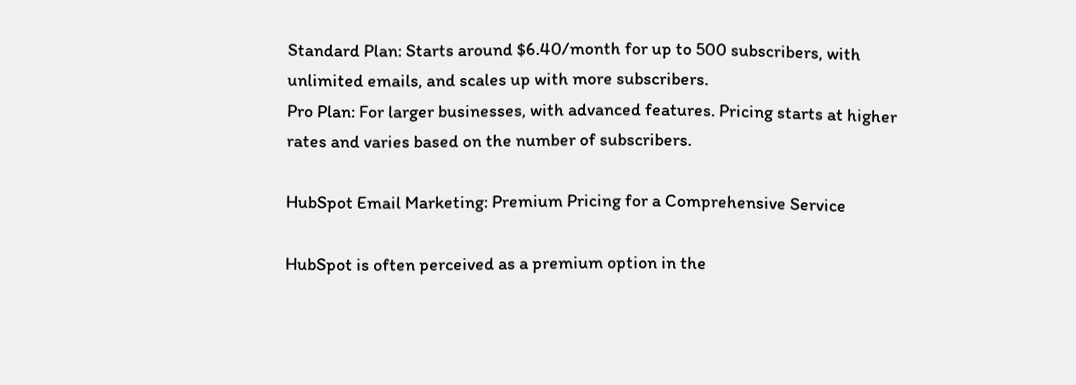Standard Plan: Starts around $6.40/month for up to 500 subscribers, with unlimited emails, and scales up with more subscribers.
Pro Plan: For larger businesses, with advanced features. Pricing starts at higher rates and varies based on the number of subscribers.

HubSpot Email Marketing: Premium Pricing for a Comprehensive Service

HubSpot is often perceived as a premium option in the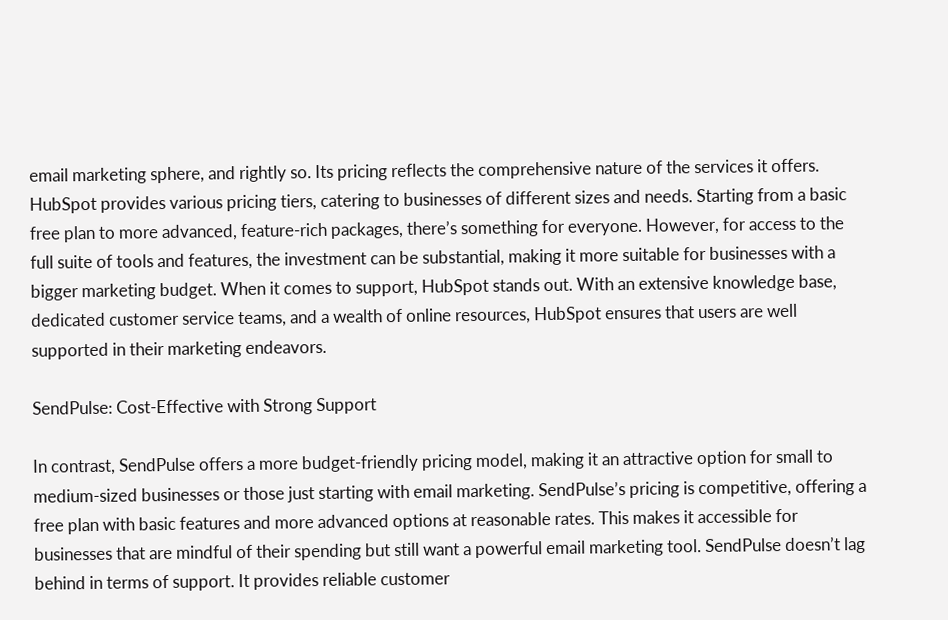email marketing sphere, and rightly so. Its pricing reflects the comprehensive nature of the services it offers. HubSpot provides various pricing tiers, catering to businesses of different sizes and needs. Starting from a basic free plan to more advanced, feature-rich packages, there’s something for everyone. However, for access to the full suite of tools and features, the investment can be substantial, making it more suitable for businesses with a bigger marketing budget. When it comes to support, HubSpot stands out. With an extensive knowledge base, dedicated customer service teams, and a wealth of online resources, HubSpot ensures that users are well supported in their marketing endeavors.

SendPulse: Cost-Effective with Strong Support

In contrast, SendPulse offers a more budget-friendly pricing model, making it an attractive option for small to medium-sized businesses or those just starting with email marketing. SendPulse’s pricing is competitive, offering a free plan with basic features and more advanced options at reasonable rates. This makes it accessible for businesses that are mindful of their spending but still want a powerful email marketing tool. SendPulse doesn’t lag behind in terms of support. It provides reliable customer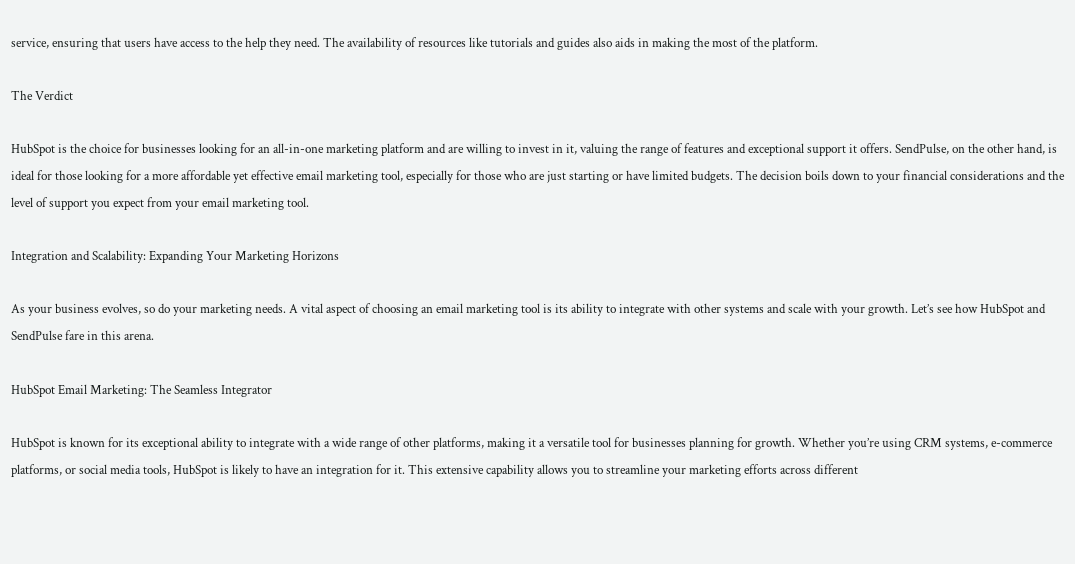service, ensuring that users have access to the help they need. The availability of resources like tutorials and guides also aids in making the most of the platform.

The Verdict

HubSpot is the choice for businesses looking for an all-in-one marketing platform and are willing to invest in it, valuing the range of features and exceptional support it offers. SendPulse, on the other hand, is ideal for those looking for a more affordable yet effective email marketing tool, especially for those who are just starting or have limited budgets. The decision boils down to your financial considerations and the level of support you expect from your email marketing tool.

Integration and Scalability: Expanding Your Marketing Horizons

As your business evolves, so do your marketing needs. A vital aspect of choosing an email marketing tool is its ability to integrate with other systems and scale with your growth. Let’s see how HubSpot and SendPulse fare in this arena.

HubSpot Email Marketing: The Seamless Integrator

HubSpot is known for its exceptional ability to integrate with a wide range of other platforms, making it a versatile tool for businesses planning for growth. Whether you’re using CRM systems, e-commerce platforms, or social media tools, HubSpot is likely to have an integration for it. This extensive capability allows you to streamline your marketing efforts across different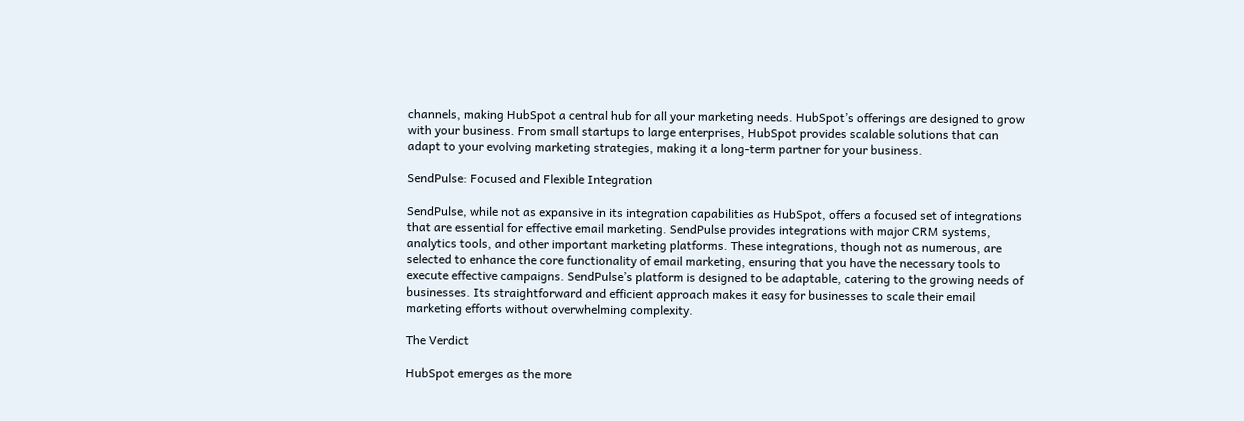channels, making HubSpot a central hub for all your marketing needs. HubSpot’s offerings are designed to grow with your business. From small startups to large enterprises, HubSpot provides scalable solutions that can adapt to your evolving marketing strategies, making it a long-term partner for your business.

SendPulse: Focused and Flexible Integration

SendPulse, while not as expansive in its integration capabilities as HubSpot, offers a focused set of integrations that are essential for effective email marketing. SendPulse provides integrations with major CRM systems, analytics tools, and other important marketing platforms. These integrations, though not as numerous, are selected to enhance the core functionality of email marketing, ensuring that you have the necessary tools to execute effective campaigns. SendPulse’s platform is designed to be adaptable, catering to the growing needs of businesses. Its straightforward and efficient approach makes it easy for businesses to scale their email marketing efforts without overwhelming complexity.

The Verdict

HubSpot emerges as the more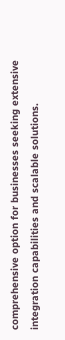comprehensive option for businesses seeking extensive integration capabilities and scalable solutions.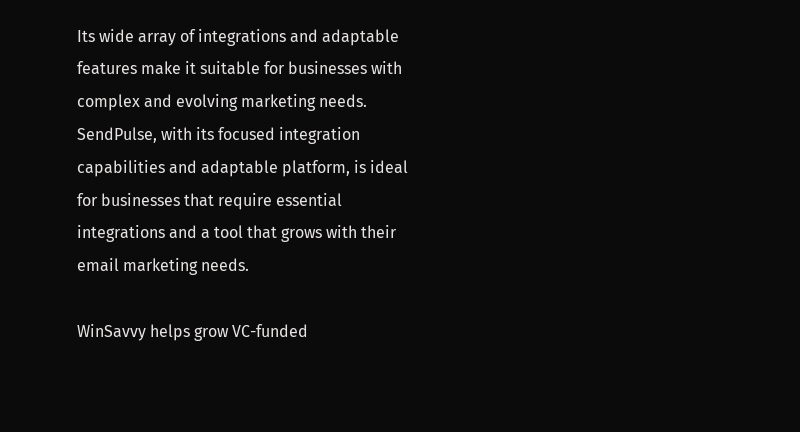Its wide array of integrations and adaptable features make it suitable for businesses with complex and evolving marketing needs. SendPulse, with its focused integration capabilities and adaptable platform, is ideal for businesses that require essential integrations and a tool that grows with their email marketing needs.

WinSavvy helps grow VC-funded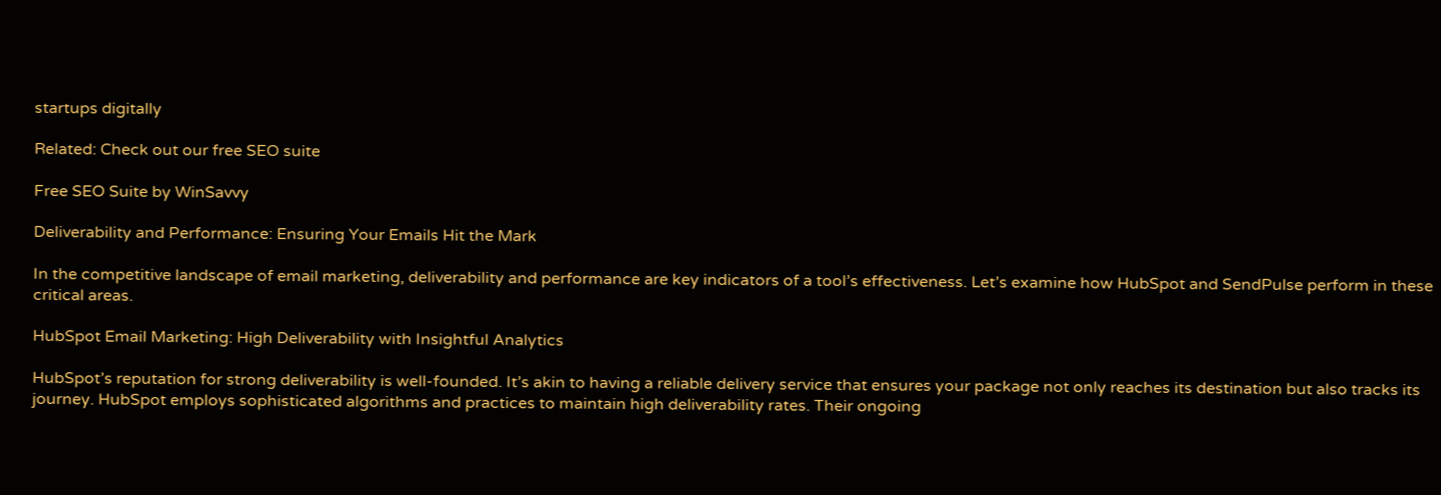startups digitally

Related: Check out our free SEO suite

Free SEO Suite by WinSavvy

Deliverability and Performance: Ensuring Your Emails Hit the Mark

In the competitive landscape of email marketing, deliverability and performance are key indicators of a tool’s effectiveness. Let’s examine how HubSpot and SendPulse perform in these critical areas.

HubSpot Email Marketing: High Deliverability with Insightful Analytics

HubSpot’s reputation for strong deliverability is well-founded. It’s akin to having a reliable delivery service that ensures your package not only reaches its destination but also tracks its journey. HubSpot employs sophisticated algorithms and practices to maintain high deliverability rates. Their ongoing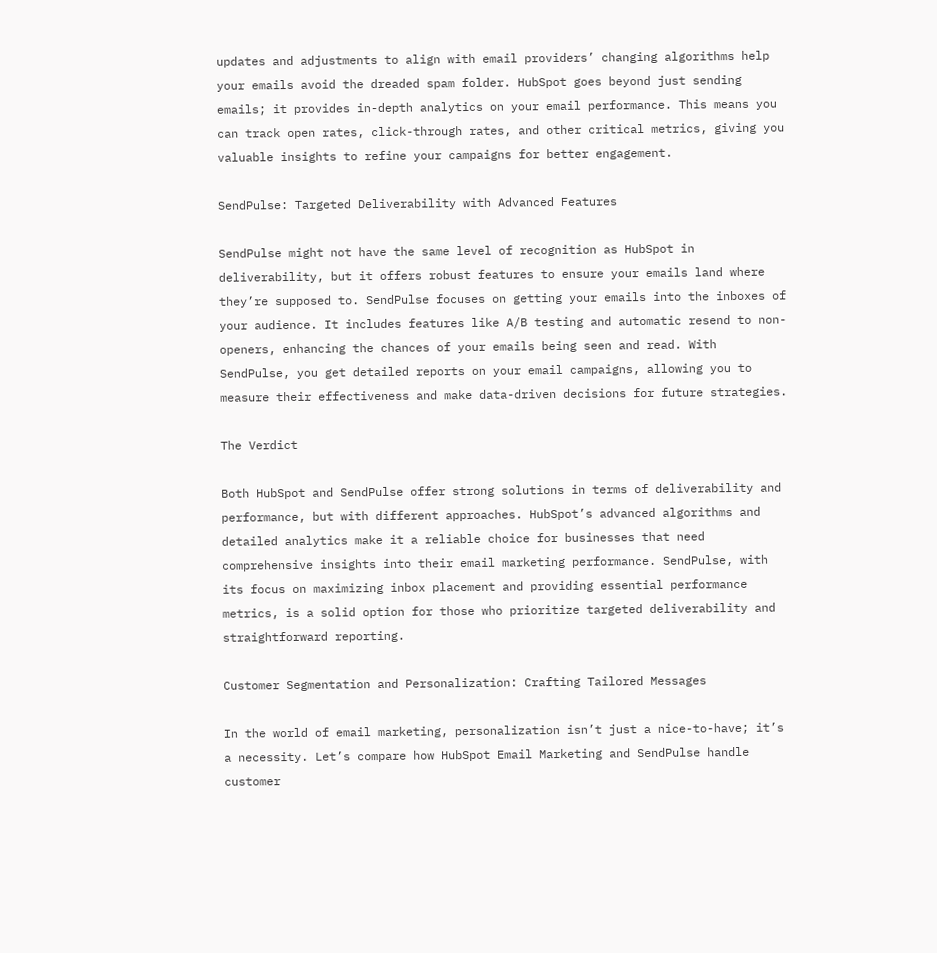updates and adjustments to align with email providers’ changing algorithms help your emails avoid the dreaded spam folder. HubSpot goes beyond just sending emails; it provides in-depth analytics on your email performance. This means you can track open rates, click-through rates, and other critical metrics, giving you valuable insights to refine your campaigns for better engagement.

SendPulse: Targeted Deliverability with Advanced Features

SendPulse might not have the same level of recognition as HubSpot in deliverability, but it offers robust features to ensure your emails land where they’re supposed to. SendPulse focuses on getting your emails into the inboxes of your audience. It includes features like A/B testing and automatic resend to non-openers, enhancing the chances of your emails being seen and read. With SendPulse, you get detailed reports on your email campaigns, allowing you to measure their effectiveness and make data-driven decisions for future strategies.

The Verdict

Both HubSpot and SendPulse offer strong solutions in terms of deliverability and performance, but with different approaches. HubSpot’s advanced algorithms and detailed analytics make it a reliable choice for businesses that need comprehensive insights into their email marketing performance. SendPulse, with its focus on maximizing inbox placement and providing essential performance metrics, is a solid option for those who prioritize targeted deliverability and straightforward reporting.

Customer Segmentation and Personalization: Crafting Tailored Messages

In the world of email marketing, personalization isn’t just a nice-to-have; it’s a necessity. Let’s compare how HubSpot Email Marketing and SendPulse handle customer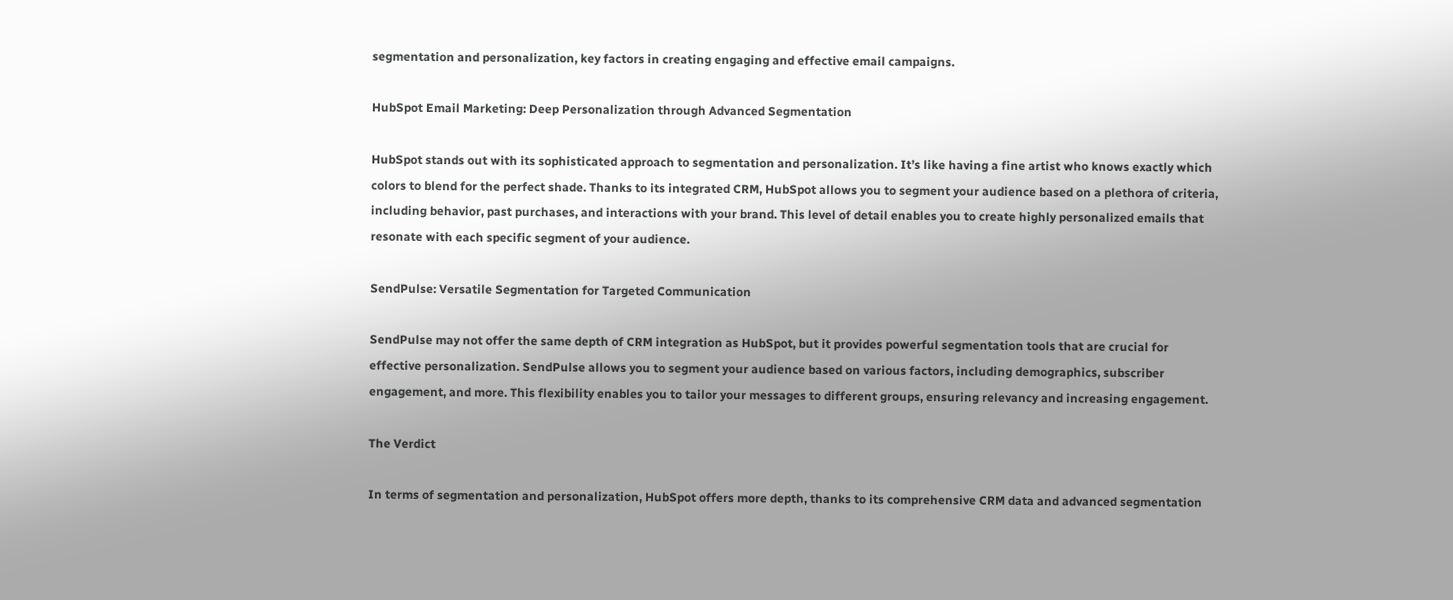segmentation and personalization, key factors in creating engaging and effective email campaigns.

HubSpot Email Marketing: Deep Personalization through Advanced Segmentation

HubSpot stands out with its sophisticated approach to segmentation and personalization. It’s like having a fine artist who knows exactly which colors to blend for the perfect shade. Thanks to its integrated CRM, HubSpot allows you to segment your audience based on a plethora of criteria, including behavior, past purchases, and interactions with your brand. This level of detail enables you to create highly personalized emails that resonate with each specific segment of your audience.

SendPulse: Versatile Segmentation for Targeted Communication

SendPulse may not offer the same depth of CRM integration as HubSpot, but it provides powerful segmentation tools that are crucial for effective personalization. SendPulse allows you to segment your audience based on various factors, including demographics, subscriber engagement, and more. This flexibility enables you to tailor your messages to different groups, ensuring relevancy and increasing engagement.

The Verdict

In terms of segmentation and personalization, HubSpot offers more depth, thanks to its comprehensive CRM data and advanced segmentation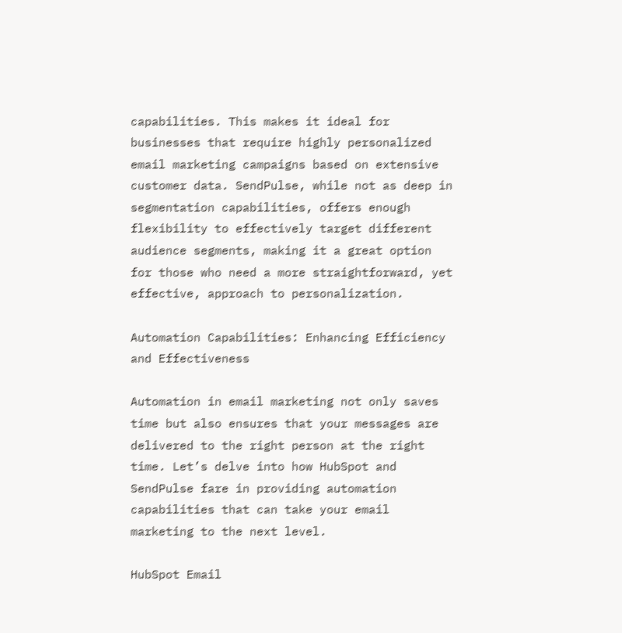capabilities. This makes it ideal for businesses that require highly personalized email marketing campaigns based on extensive customer data. SendPulse, while not as deep in segmentation capabilities, offers enough flexibility to effectively target different audience segments, making it a great option for those who need a more straightforward, yet effective, approach to personalization.

Automation Capabilities: Enhancing Efficiency and Effectiveness

Automation in email marketing not only saves time but also ensures that your messages are delivered to the right person at the right time. Let’s delve into how HubSpot and SendPulse fare in providing automation capabilities that can take your email marketing to the next level.

HubSpot Email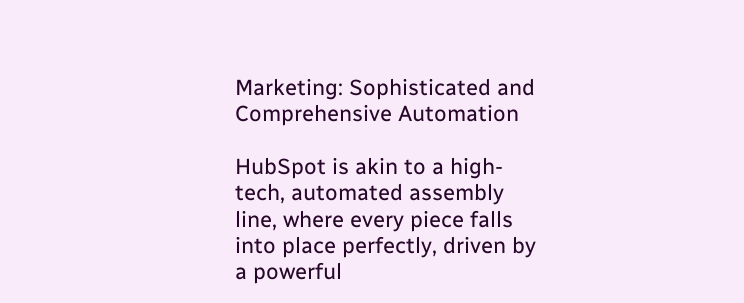Marketing: Sophisticated and Comprehensive Automation

HubSpot is akin to a high-tech, automated assembly line, where every piece falls into place perfectly, driven by a powerful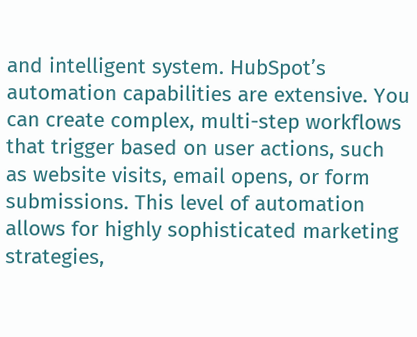and intelligent system. HubSpot’s automation capabilities are extensive. You can create complex, multi-step workflows that trigger based on user actions, such as website visits, email opens, or form submissions. This level of automation allows for highly sophisticated marketing strategies,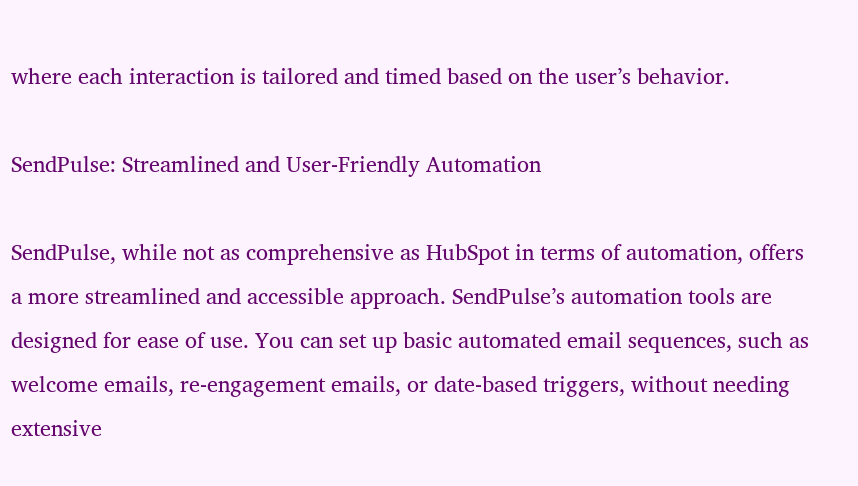where each interaction is tailored and timed based on the user’s behavior.

SendPulse: Streamlined and User-Friendly Automation

SendPulse, while not as comprehensive as HubSpot in terms of automation, offers a more streamlined and accessible approach. SendPulse’s automation tools are designed for ease of use. You can set up basic automated email sequences, such as welcome emails, re-engagement emails, or date-based triggers, without needing extensive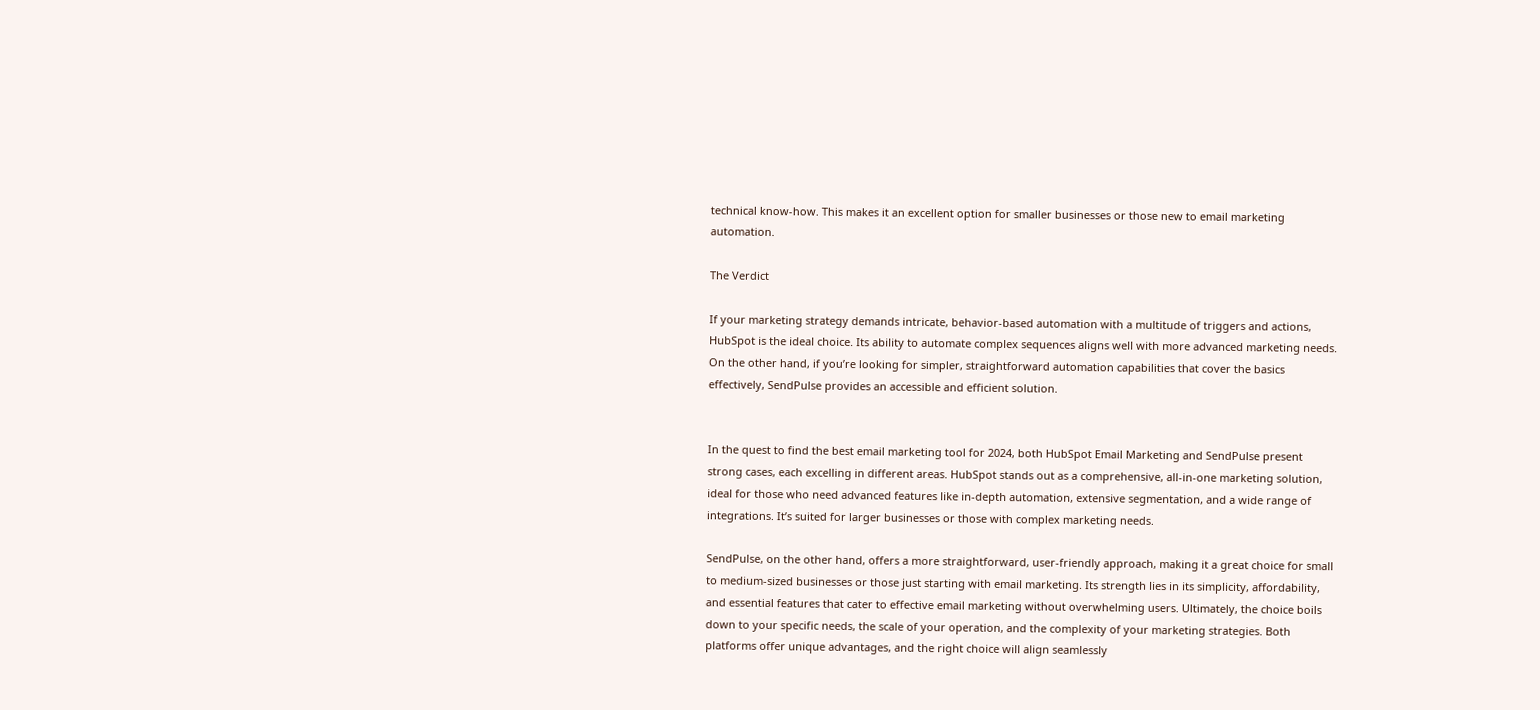technical know-how. This makes it an excellent option for smaller businesses or those new to email marketing automation.

The Verdict

If your marketing strategy demands intricate, behavior-based automation with a multitude of triggers and actions, HubSpot is the ideal choice. Its ability to automate complex sequences aligns well with more advanced marketing needs. On the other hand, if you’re looking for simpler, straightforward automation capabilities that cover the basics effectively, SendPulse provides an accessible and efficient solution.


In the quest to find the best email marketing tool for 2024, both HubSpot Email Marketing and SendPulse present strong cases, each excelling in different areas. HubSpot stands out as a comprehensive, all-in-one marketing solution, ideal for those who need advanced features like in-depth automation, extensive segmentation, and a wide range of integrations. It’s suited for larger businesses or those with complex marketing needs.

SendPulse, on the other hand, offers a more straightforward, user-friendly approach, making it a great choice for small to medium-sized businesses or those just starting with email marketing. Its strength lies in its simplicity, affordability, and essential features that cater to effective email marketing without overwhelming users. Ultimately, the choice boils down to your specific needs, the scale of your operation, and the complexity of your marketing strategies. Both platforms offer unique advantages, and the right choice will align seamlessly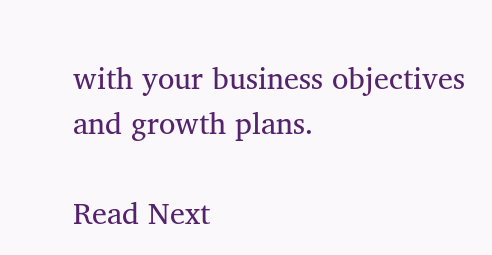with your business objectives and growth plans.

Read Next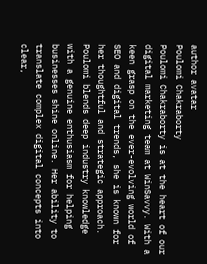author avatar
Poulomi Chakraborty
Poulomi Chakraborty is at the heart of our digital marketing team at WinSavvy. With a keen grasp on the ever-evolving world of SEO and digital trends, she is known for her thoughtful and strategic approach. Poulomi blends deep industry knowledge with a genuine enthusiasm for helping businesses shine online. Her ability to translate complex digital concepts into clear,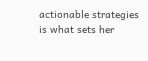actionable strategies is what sets her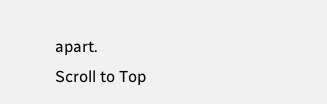apart.
Scroll to Top